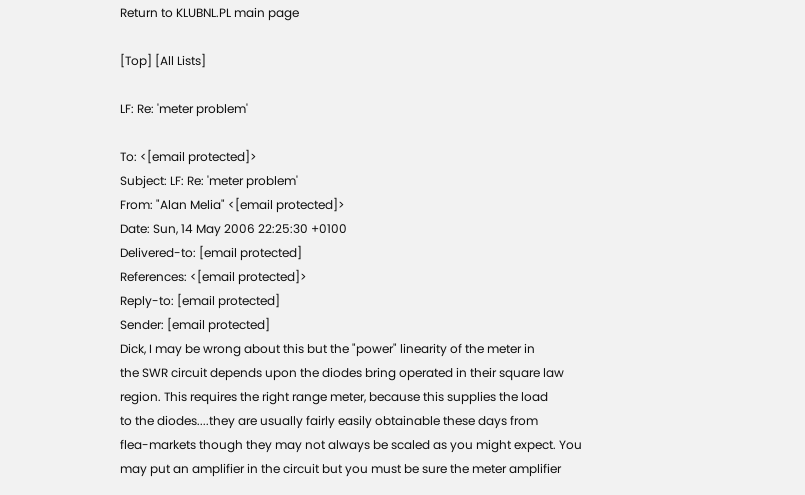Return to KLUBNL.PL main page

[Top] [All Lists]

LF: Re: 'meter problem'

To: <[email protected]>
Subject: LF: Re: 'meter problem'
From: "Alan Melia" <[email protected]>
Date: Sun, 14 May 2006 22:25:30 +0100
Delivered-to: [email protected]
References: <[email protected]>
Reply-to: [email protected]
Sender: [email protected]
Dick, I may be wrong about this but the "power" linearity of the meter in
the SWR circuit depends upon the diodes bring operated in their square law
region. This requires the right range meter, because this supplies the load
to the diodes....they are usually fairly easily obtainable these days from
flea-markets though they may not always be scaled as you might expect. You
may put an amplifier in the circuit but you must be sure the meter amplifier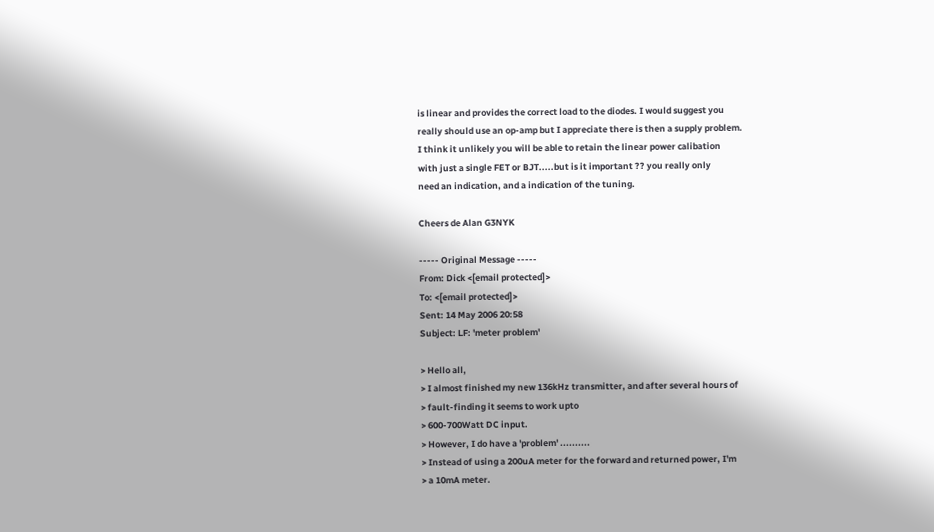is linear and provides the correct load to the diodes. I would suggest you
really should use an op-amp but I appreciate there is then a supply problem.
I think it unlikely you will be able to retain the linear power calibation
with just a single FET or BJT.....but is it important ?? you really only
need an indication, and a indication of the tuning.

Cheers de Alan G3NYK

----- Original Message -----
From: Dick <[email protected]>
To: <[email protected]>
Sent: 14 May 2006 20:58
Subject: LF: 'meter problem'

> Hello all,
> I almost finished my new 136kHz transmitter, and after several hours of
> fault-finding it seems to work upto
> 600-700Watt DC input.
> However, I do have a 'problem' ..........
> Instead of using a 200uA meter for the forward and returned power, I'm
> a 10mA meter.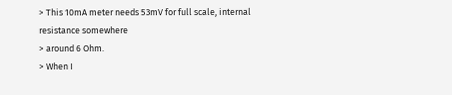> This 10mA meter needs 53mV for full scale, internal resistance somewhere
> around 6 Ohm.
> When I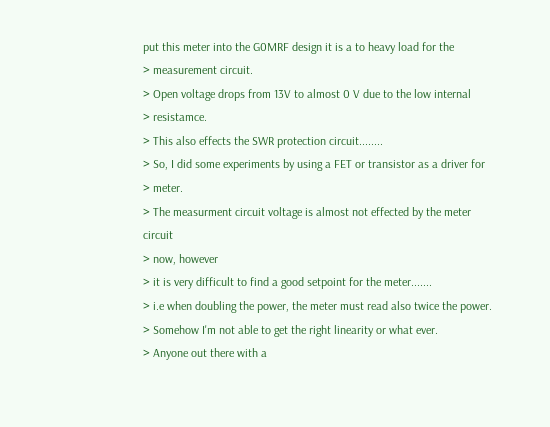put this meter into the G0MRF design it is a to heavy load for the
> measurement circuit.
> Open voltage drops from 13V to almost 0 V due to the low internal
> resistamce.
> This also effects the SWR protection circuit........
> So, I did some experiments by using a FET or transistor as a driver for
> meter.
> The measurment circuit voltage is almost not effected by the meter circuit
> now, however
> it is very difficult to find a good setpoint for the meter.......
> i.e when doubling the power, the meter must read also twice the power.
> Somehow I'm not able to get the right linearity or what ever.
> Anyone out there with a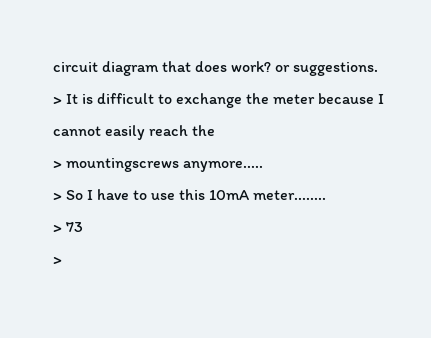circuit diagram that does work? or suggestions.
> It is difficult to exchange the meter because I cannot easily reach the
> mountingscrews anymore.....
> So I have to use this 10mA meter........
> 73
>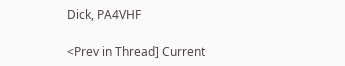Dick, PA4VHF

<Prev in Thread] Current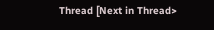Thread [Next in Thread>